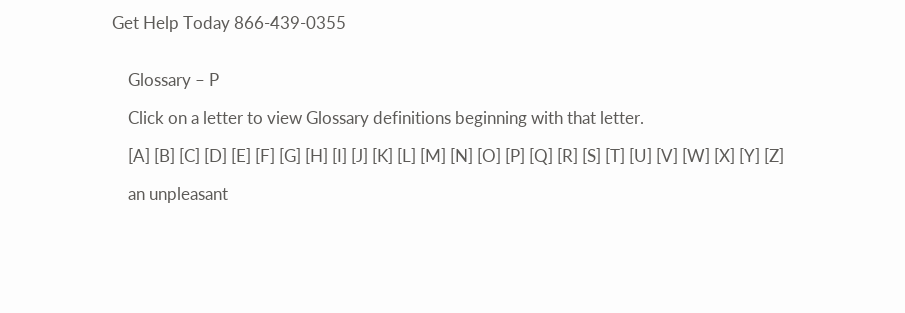Get Help Today 866-439-0355


    Glossary – P

    Click on a letter to view Glossary definitions beginning with that letter.

    [A] [B] [C] [D] [E] [F] [G] [H] [I] [J] [K] [L] [M] [N] [O] [P] [Q] [R] [S] [T] [U] [V] [W] [X] [Y] [Z]

    an unpleasant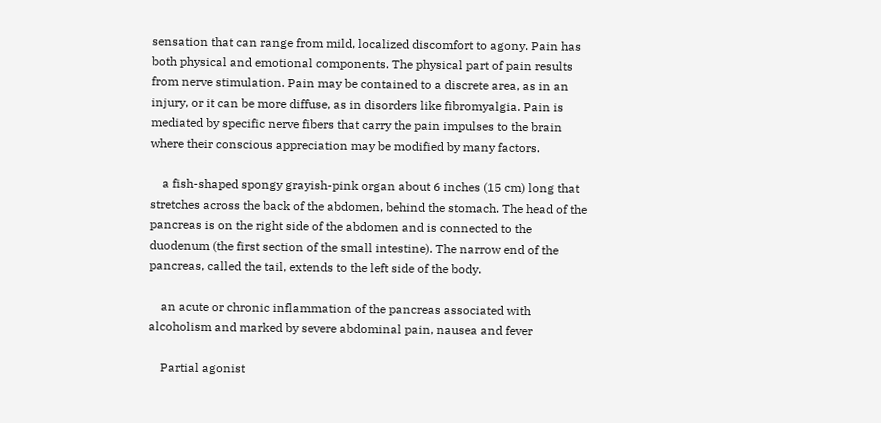sensation that can range from mild, localized discomfort to agony. Pain has both physical and emotional components. The physical part of pain results from nerve stimulation. Pain may be contained to a discrete area, as in an injury, or it can be more diffuse, as in disorders like fibromyalgia. Pain is mediated by specific nerve fibers that carry the pain impulses to the brain where their conscious appreciation may be modified by many factors.

    a fish-shaped spongy grayish-pink organ about 6 inches (15 cm) long that stretches across the back of the abdomen, behind the stomach. The head of the pancreas is on the right side of the abdomen and is connected to the duodenum (the first section of the small intestine). The narrow end of the pancreas, called the tail, extends to the left side of the body.

    an acute or chronic inflammation of the pancreas associated with alcoholism and marked by severe abdominal pain, nausea and fever

    Partial agonist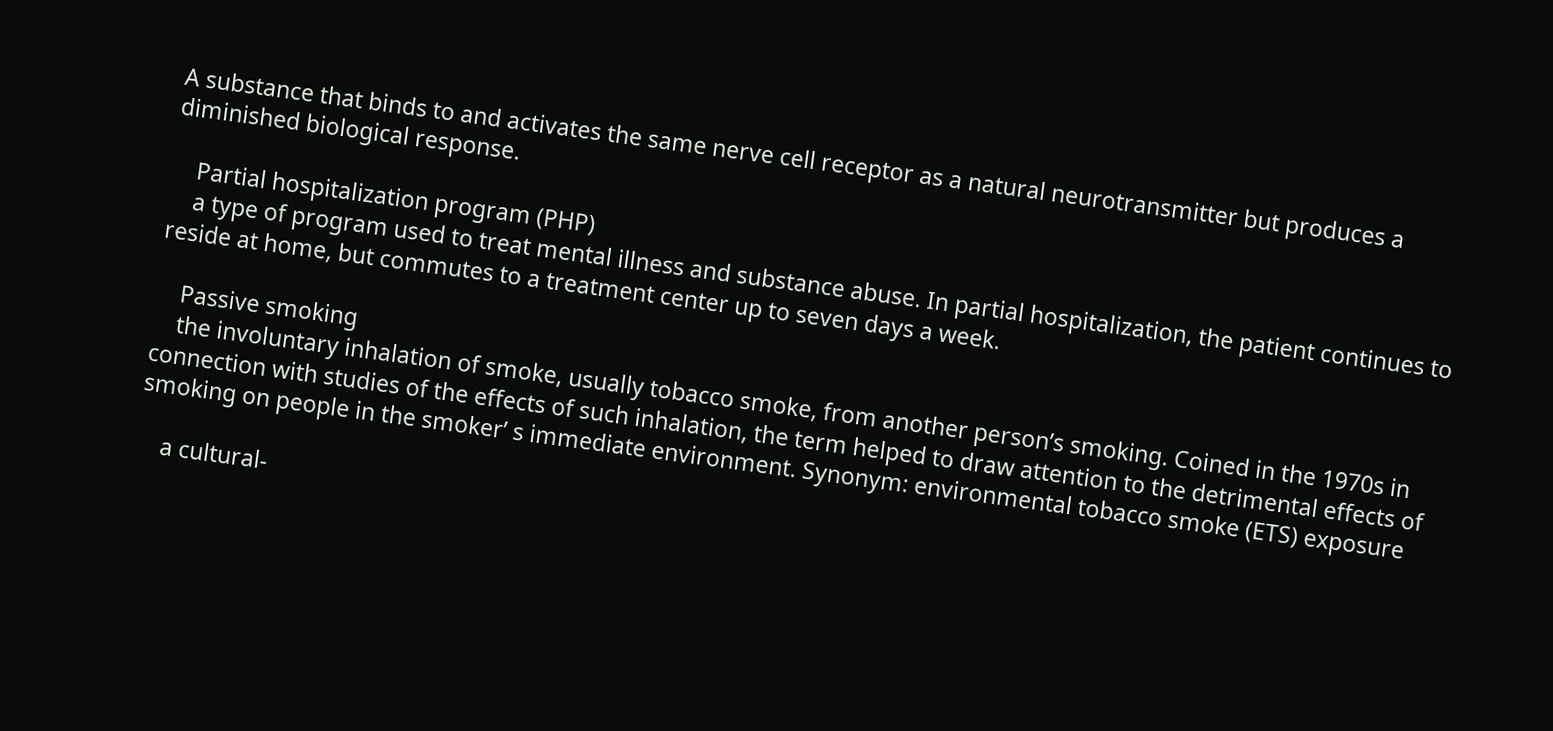A substance that binds to and activates the same nerve cell receptor as a natural neurotransmitter but produces a diminished biological response.

    Partial hospitalization program (PHP)
    a type of program used to treat mental illness and substance abuse. In partial hospitalization, the patient continues to reside at home, but commutes to a treatment center up to seven days a week.

    Passive smoking
    the involuntary inhalation of smoke, usually tobacco smoke, from another person’s smoking. Coined in the 1970s in connection with studies of the effects of such inhalation, the term helped to draw attention to the detrimental effects of smoking on people in the smoker’ s immediate environment. Synonym: environmental tobacco smoke (ETS) exposure

    a cultural-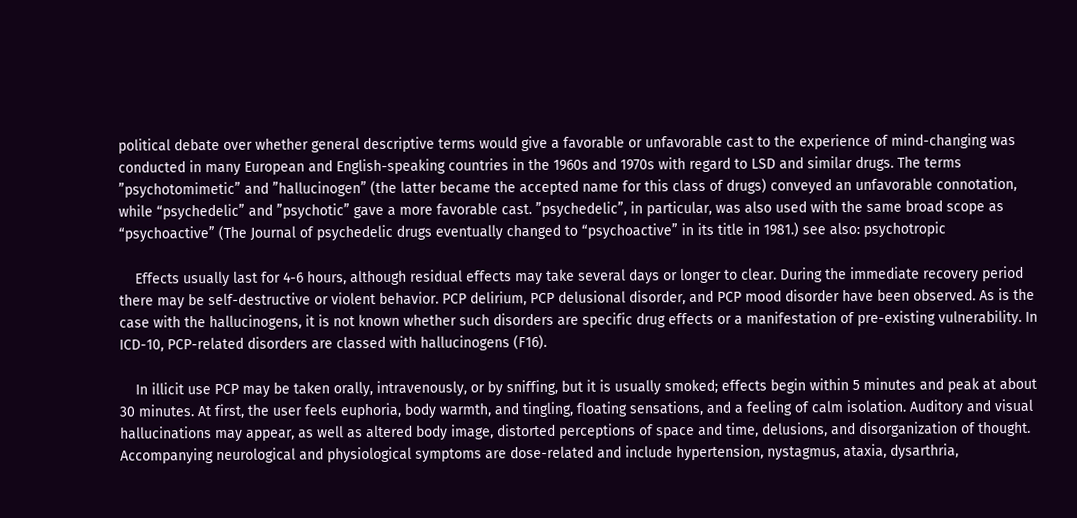political debate over whether general descriptive terms would give a favorable or unfavorable cast to the experience of mind-changing was conducted in many European and English-speaking countries in the 1960s and 1970s with regard to LSD and similar drugs. The terms ”psychotomimetic” and ”hallucinogen” (the latter became the accepted name for this class of drugs) conveyed an unfavorable connotation, while “psychedelic” and ”psychotic” gave a more favorable cast. ”psychedelic”, in particular, was also used with the same broad scope as “psychoactive” (The Journal of psychedelic drugs eventually changed to “psychoactive” in its title in 1981.) see also: psychotropic

    Effects usually last for 4-6 hours, although residual effects may take several days or longer to clear. During the immediate recovery period there may be self-destructive or violent behavior. PCP delirium, PCP delusional disorder, and PCP mood disorder have been observed. As is the case with the hallucinogens, it is not known whether such disorders are specific drug effects or a manifestation of pre-existing vulnerability. In ICD-10, PCP-related disorders are classed with hallucinogens (F16).

    In illicit use PCP may be taken orally, intravenously, or by sniffing, but it is usually smoked; effects begin within 5 minutes and peak at about 30 minutes. At first, the user feels euphoria, body warmth, and tingling, floating sensations, and a feeling of calm isolation. Auditory and visual hallucinations may appear, as well as altered body image, distorted perceptions of space and time, delusions, and disorganization of thought. Accompanying neurological and physiological symptoms are dose-related and include hypertension, nystagmus, ataxia, dysarthria,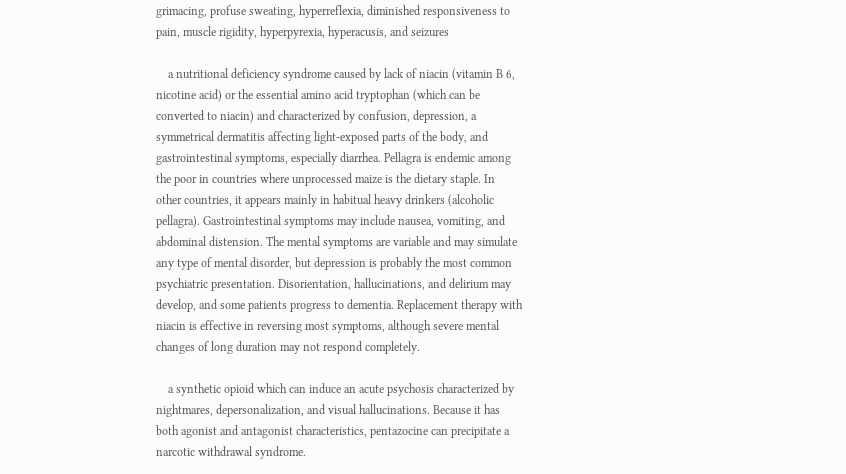grimacing, profuse sweating, hyperreflexia, diminished responsiveness to pain, muscle rigidity, hyperpyrexia, hyperacusis, and seizures

    a nutritional deficiency syndrome caused by lack of niacin (vitamin B 6, nicotine acid) or the essential amino acid tryptophan (which can be converted to niacin) and characterized by confusion, depression, a symmetrical dermatitis affecting light-exposed parts of the body, and gastrointestinal symptoms, especially diarrhea. Pellagra is endemic among the poor in countries where unprocessed maize is the dietary staple. In other countries, it appears mainly in habitual heavy drinkers (alcoholic pellagra). Gastrointestinal symptoms may include nausea, vomiting, and abdominal distension. The mental symptoms are variable and may simulate any type of mental disorder, but depression is probably the most common psychiatric presentation. Disorientation, hallucinations, and delirium may develop, and some patients progress to dementia. Replacement therapy with niacin is effective in reversing most symptoms, although severe mental changes of long duration may not respond completely.

    a synthetic opioid which can induce an acute psychosis characterized by nightmares, depersonalization, and visual hallucinations. Because it has both agonist and antagonist characteristics, pentazocine can precipitate a narcotic withdrawal syndrome.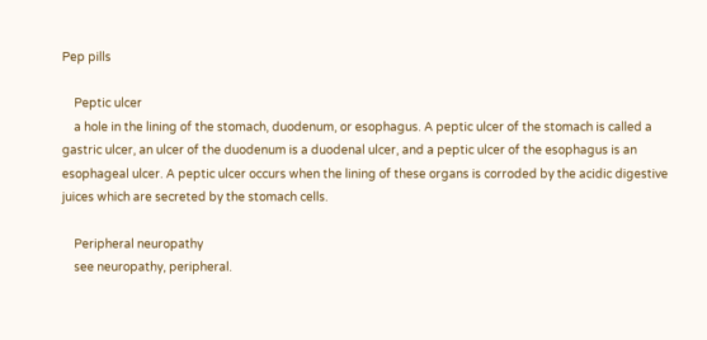Pep pills

    Peptic ulcer
    a hole in the lining of the stomach, duodenum, or esophagus. A peptic ulcer of the stomach is called a gastric ulcer, an ulcer of the duodenum is a duodenal ulcer, and a peptic ulcer of the esophagus is an esophageal ulcer. A peptic ulcer occurs when the lining of these organs is corroded by the acidic digestive juices which are secreted by the stomach cells.

    Peripheral neuropathy
    see neuropathy, peripheral.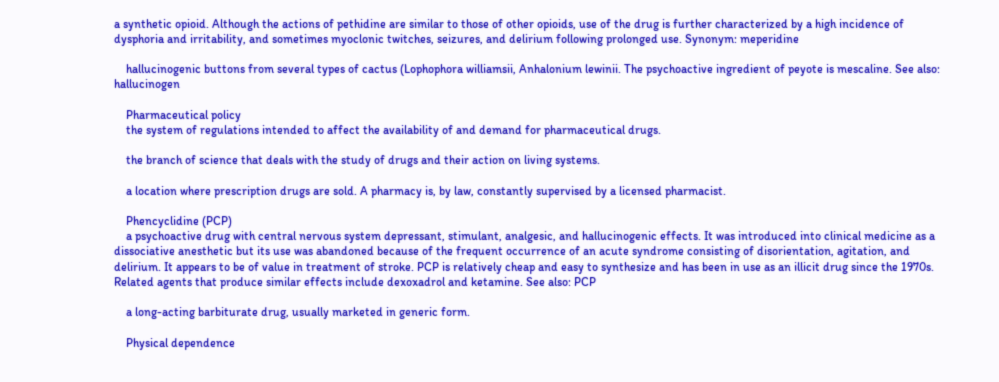a synthetic opioid. Although the actions of pethidine are similar to those of other opioids, use of the drug is further characterized by a high incidence of dysphoria and irritability, and sometimes myoclonic twitches, seizures, and delirium following prolonged use. Synonym: meperidine

    hallucinogenic buttons from several types of cactus (Lophophora williamsii, Anhalonium lewinii. The psychoactive ingredient of peyote is mescaline. See also: hallucinogen

    Pharmaceutical policy
    the system of regulations intended to affect the availability of and demand for pharmaceutical drugs.

    the branch of science that deals with the study of drugs and their action on living systems.

    a location where prescription drugs are sold. A pharmacy is, by law, constantly supervised by a licensed pharmacist.

    Phencyclidine (PCP)
    a psychoactive drug with central nervous system depressant, stimulant, analgesic, and hallucinogenic effects. It was introduced into clinical medicine as a dissociative anesthetic but its use was abandoned because of the frequent occurrence of an acute syndrome consisting of disorientation, agitation, and delirium. It appears to be of value in treatment of stroke. PCP is relatively cheap and easy to synthesize and has been in use as an illicit drug since the 1970s. Related agents that produce similar effects include dexoxadrol and ketamine. See also: PCP

    a long-acting barbiturate drug, usually marketed in generic form.

    Physical dependence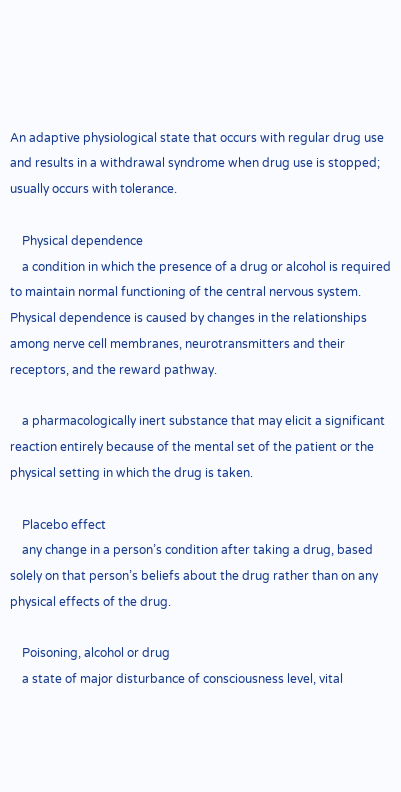An adaptive physiological state that occurs with regular drug use and results in a withdrawal syndrome when drug use is stopped; usually occurs with tolerance.

    Physical dependence
    a condition in which the presence of a drug or alcohol is required to maintain normal functioning of the central nervous system. Physical dependence is caused by changes in the relationships among nerve cell membranes, neurotransmitters and their receptors, and the reward pathway.

    a pharmacologically inert substance that may elicit a significant reaction entirely because of the mental set of the patient or the physical setting in which the drug is taken.

    Placebo effect
    any change in a person’s condition after taking a drug, based solely on that person’s beliefs about the drug rather than on any physical effects of the drug.

    Poisoning, alcohol or drug
    a state of major disturbance of consciousness level, vital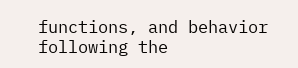functions, and behavior following the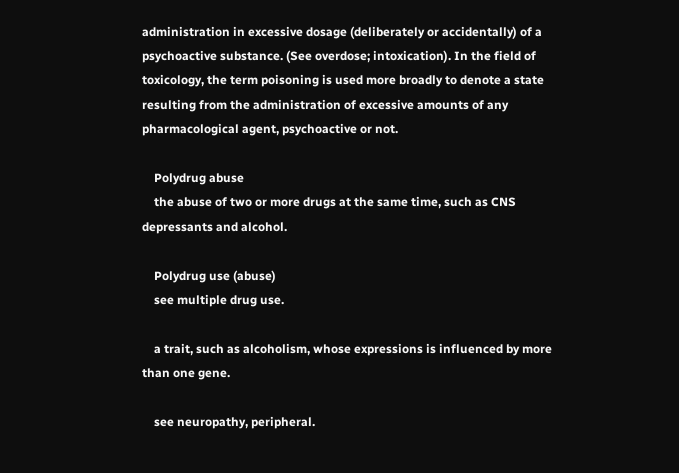administration in excessive dosage (deliberately or accidentally) of a psychoactive substance. (See overdose; intoxication). In the field of toxicology, the term poisoning is used more broadly to denote a state resulting from the administration of excessive amounts of any pharmacological agent, psychoactive or not.

    Polydrug abuse
    the abuse of two or more drugs at the same time, such as CNS depressants and alcohol.

    Polydrug use (abuse)
    see multiple drug use.

    a trait, such as alcoholism, whose expressions is influenced by more than one gene.

    see neuropathy, peripheral.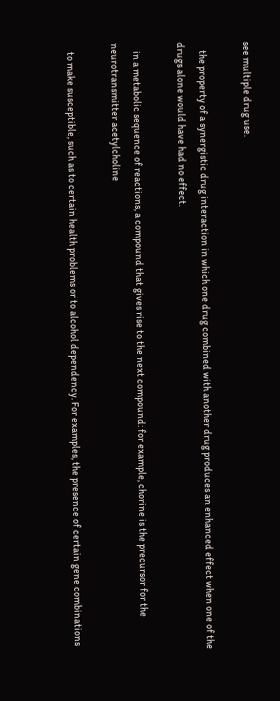see multiple drug use.

    the property of a synergistic drug interaction in which one drug combined with another drug produces an enhanced effect when one of the drugs alone would have had no effect.

    in a metabolic sequence of reactions, a compound that gives rise to the next compound: for example, chorine is the precursor for the neurotransmitter acetylcholine

    to make susceptible, such as to certain health problems or to alcohol dependency. For examples, the presence of certain gene combinations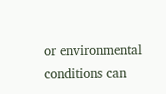or environmental conditions can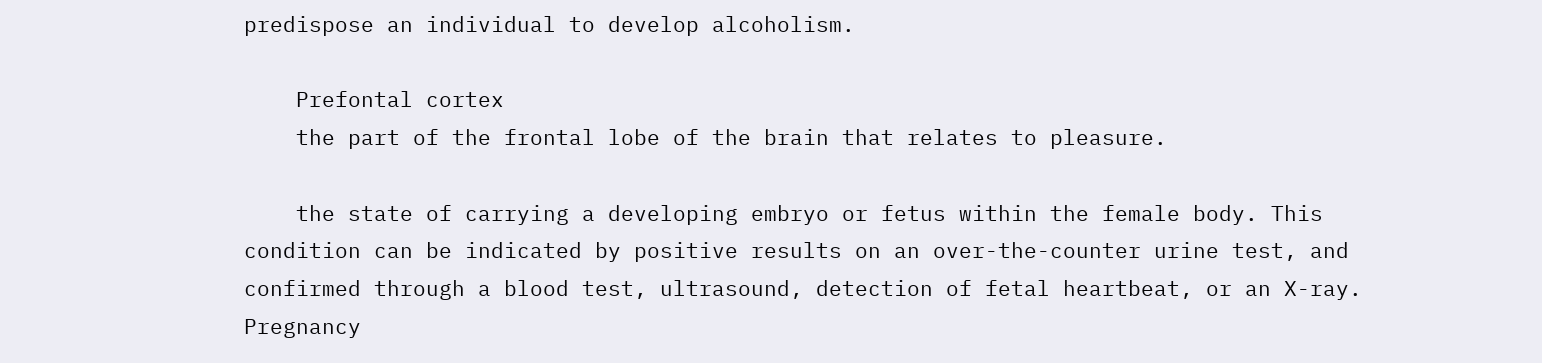predispose an individual to develop alcoholism.

    Prefontal cortex
    the part of the frontal lobe of the brain that relates to pleasure.

    the state of carrying a developing embryo or fetus within the female body. This condition can be indicated by positive results on an over-the-counter urine test, and confirmed through a blood test, ultrasound, detection of fetal heartbeat, or an X-ray. Pregnancy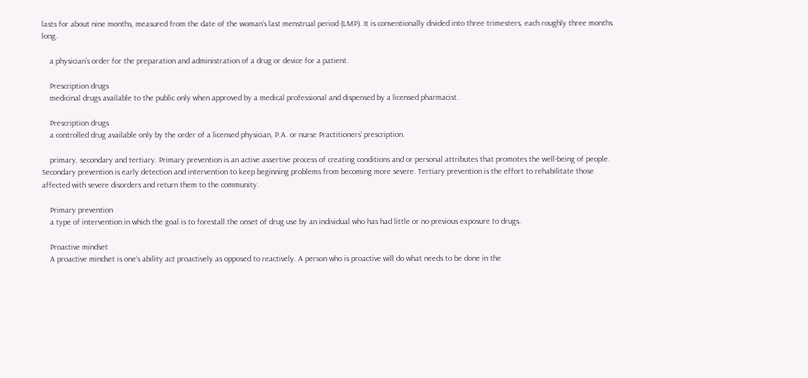lasts for about nine months, measured from the date of the woman’s last menstrual period (LMP). It is conventionally divided into three trimesters, each roughly three months long.

    a physician’s order for the preparation and administration of a drug or device for a patient.

    Prescription drugs
    medicinal drugs available to the public only when approved by a medical professional and dispensed by a licensed pharmacist.

    Prescription drugs
    a controlled drug available only by the order of a licensed physician, P.A. or nurse Practitioners’ prescription.

    primary, secondary and tertiary. Primary prevention is an active assertive process of creating conditions and or personal attributes that promotes the well-being of people. Secondary prevention is early detection and intervention to keep beginning problems from becoming more severe. Tertiary prevention is the effort to rehabilitate those affected with severe disorders and return them to the community.

    Primary prevention
    a type of intervention in which the goal is to forestall the onset of drug use by an individual who has had little or no previous exposure to drugs.

    Proactive mindset
    A proactive mindset is one’s ability act proactively as opposed to reactively. A person who is proactive will do what needs to be done in the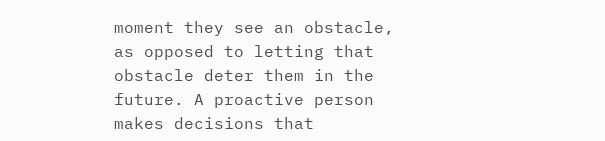moment they see an obstacle, as opposed to letting that obstacle deter them in the future. A proactive person makes decisions that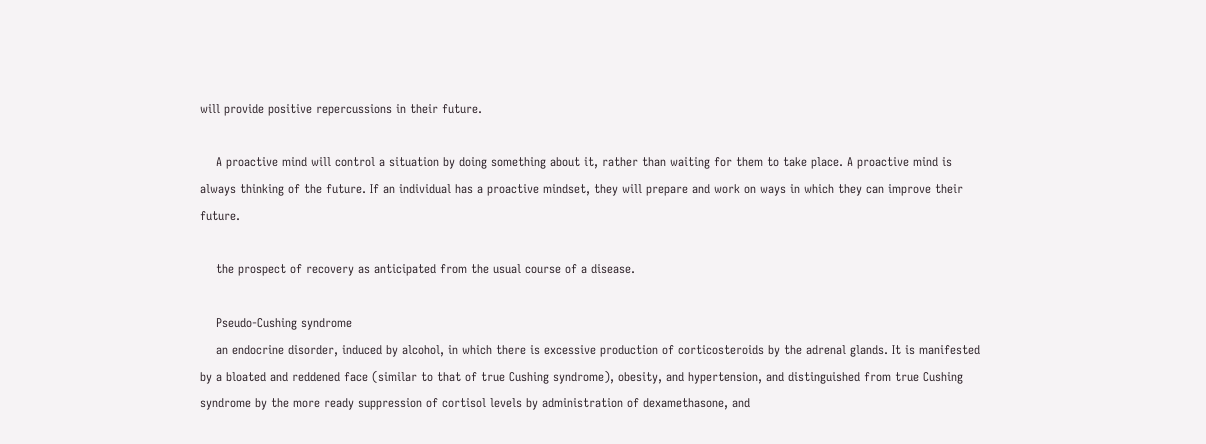will provide positive repercussions in their future.

    A proactive mind will control a situation by doing something about it, rather than waiting for them to take place. A proactive mind is always thinking of the future. If an individual has a proactive mindset, they will prepare and work on ways in which they can improve their future.

    the prospect of recovery as anticipated from the usual course of a disease.

    Pseudo-Cushing syndrome
    an endocrine disorder, induced by alcohol, in which there is excessive production of corticosteroids by the adrenal glands. It is manifested by a bloated and reddened face (similar to that of true Cushing syndrome), obesity, and hypertension, and distinguished from true Cushing syndrome by the more ready suppression of cortisol levels by administration of dexamethasone, and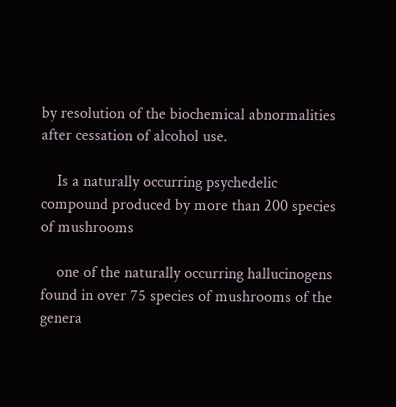by resolution of the biochemical abnormalities after cessation of alcohol use.

    Is a naturally occurring psychedelic compound produced by more than 200 species of mushrooms

    one of the naturally occurring hallucinogens found in over 75 species of mushrooms of the genera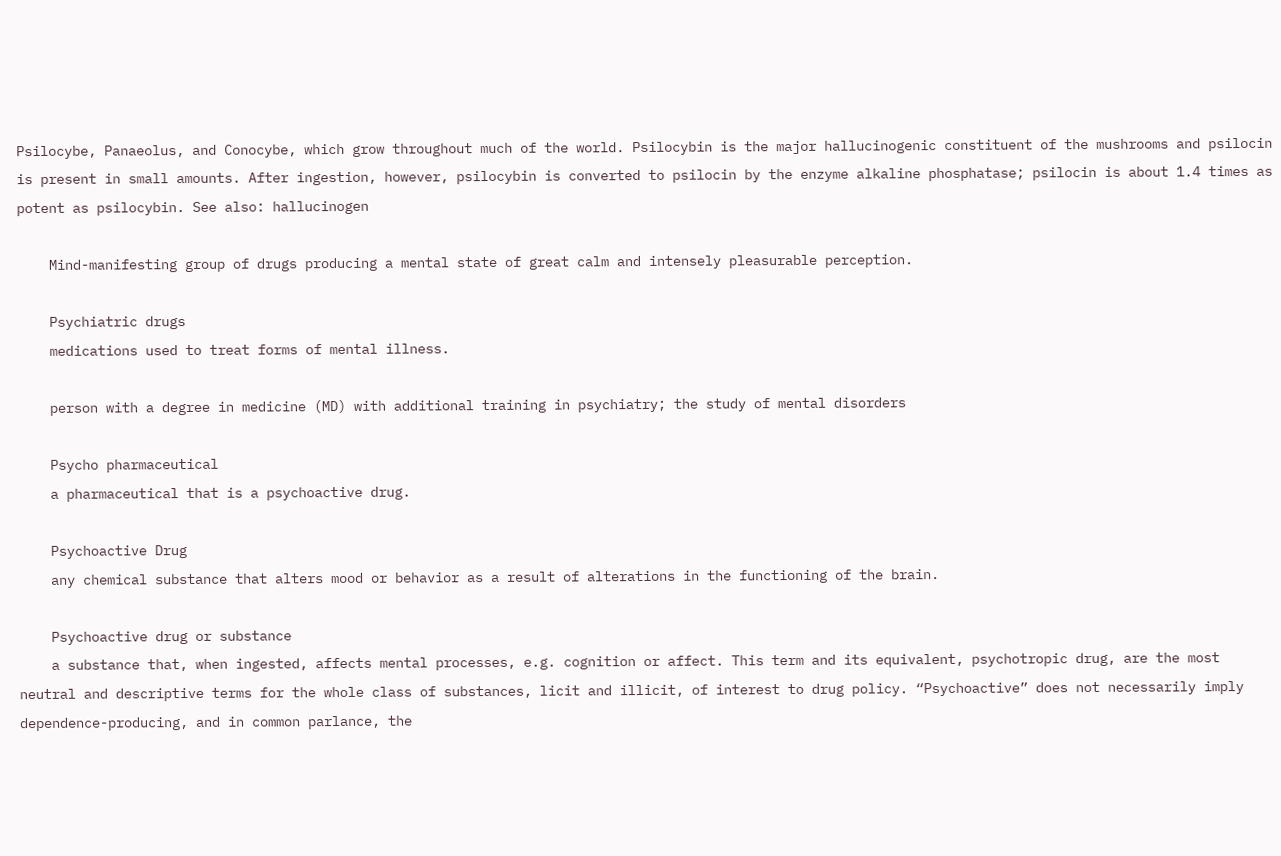Psilocybe, Panaeolus, and Conocybe, which grow throughout much of the world. Psilocybin is the major hallucinogenic constituent of the mushrooms and psilocin is present in small amounts. After ingestion, however, psilocybin is converted to psilocin by the enzyme alkaline phosphatase; psilocin is about 1.4 times as potent as psilocybin. See also: hallucinogen

    Mind-manifesting group of drugs producing a mental state of great calm and intensely pleasurable perception.

    Psychiatric drugs
    medications used to treat forms of mental illness.

    person with a degree in medicine (MD) with additional training in psychiatry; the study of mental disorders

    Psycho pharmaceutical
    a pharmaceutical that is a psychoactive drug.

    Psychoactive Drug
    any chemical substance that alters mood or behavior as a result of alterations in the functioning of the brain.

    Psychoactive drug or substance
    a substance that, when ingested, affects mental processes, e.g. cognition or affect. This term and its equivalent, psychotropic drug, are the most neutral and descriptive terms for the whole class of substances, licit and illicit, of interest to drug policy. “Psychoactive” does not necessarily imply dependence-producing, and in common parlance, the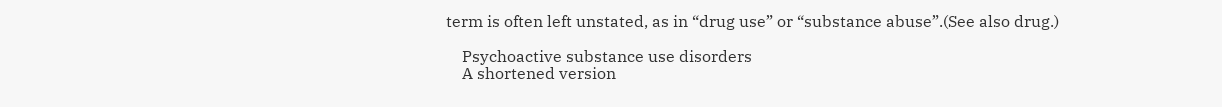term is often left unstated, as in “drug use” or “substance abuse”.(See also drug.)

    Psychoactive substance use disorders
    A shortened version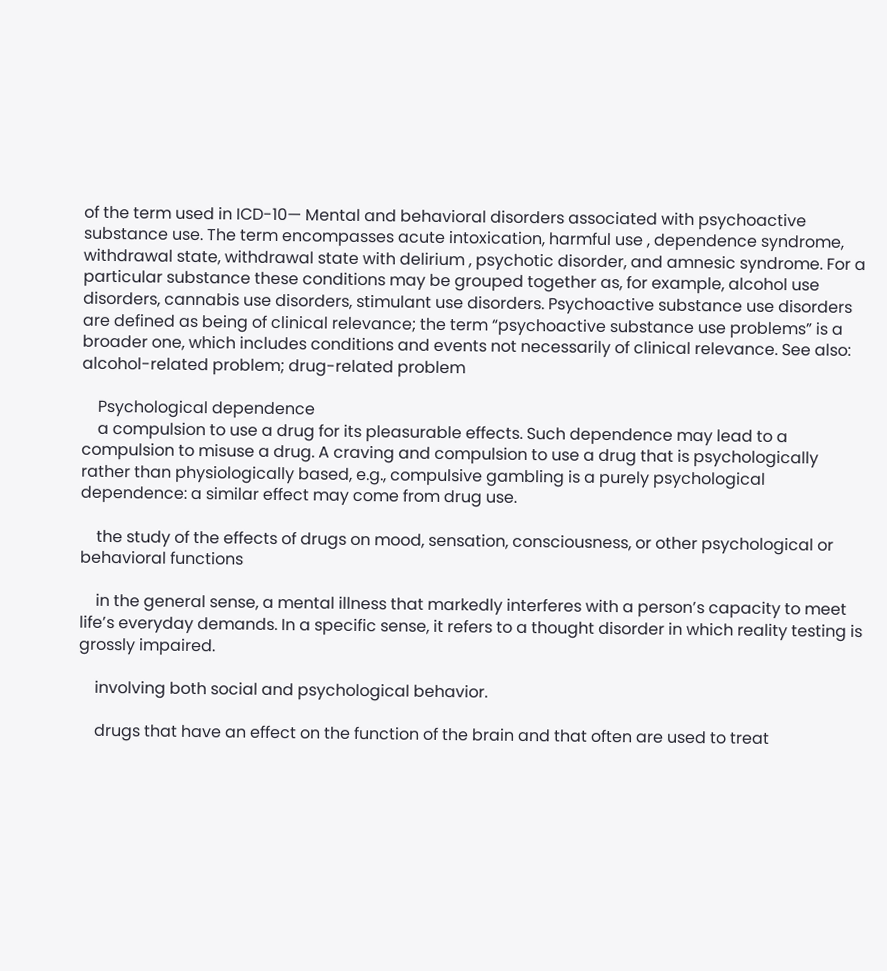of the term used in ICD-10— Mental and behavioral disorders associated with psychoactive substance use. The term encompasses acute intoxication, harmful use , dependence syndrome, withdrawal state, withdrawal state with delirium , psychotic disorder, and amnesic syndrome. For a particular substance these conditions may be grouped together as, for example, alcohol use disorders, cannabis use disorders, stimulant use disorders. Psychoactive substance use disorders are defined as being of clinical relevance; the term “psychoactive substance use problems” is a broader one, which includes conditions and events not necessarily of clinical relevance. See also: alcohol-related problem; drug-related problem

    Psychological dependence
    a compulsion to use a drug for its pleasurable effects. Such dependence may lead to a compulsion to misuse a drug. A craving and compulsion to use a drug that is psychologically rather than physiologically based, e.g., compulsive gambling is a purely psychological dependence: a similar effect may come from drug use.

    the study of the effects of drugs on mood, sensation, consciousness, or other psychological or behavioral functions

    in the general sense, a mental illness that markedly interferes with a person’s capacity to meet life’s everyday demands. In a specific sense, it refers to a thought disorder in which reality testing is grossly impaired.

    involving both social and psychological behavior.

    drugs that have an effect on the function of the brain and that often are used to treat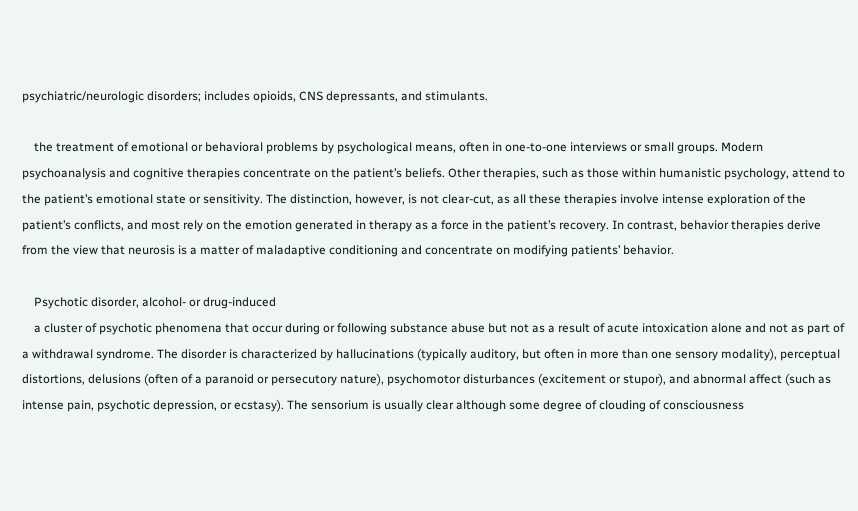psychiatric/neurologic disorders; includes opioids, CNS depressants, and stimulants.

    the treatment of emotional or behavioral problems by psychological means, often in one-to-one interviews or small groups. Modern psychoanalysis and cognitive therapies concentrate on the patient’s beliefs. Other therapies, such as those within humanistic psychology, attend to the patient’s emotional state or sensitivity. The distinction, however, is not clear-cut, as all these therapies involve intense exploration of the patient’s conflicts, and most rely on the emotion generated in therapy as a force in the patient’s recovery. In contrast, behavior therapies derive from the view that neurosis is a matter of maladaptive conditioning and concentrate on modifying patients’ behavior.

    Psychotic disorder, alcohol- or drug-induced
    a cluster of psychotic phenomena that occur during or following substance abuse but not as a result of acute intoxication alone and not as part of a withdrawal syndrome. The disorder is characterized by hallucinations (typically auditory, but often in more than one sensory modality), perceptual distortions, delusions (often of a paranoid or persecutory nature), psychomotor disturbances (excitement or stupor), and abnormal affect (such as intense pain, psychotic depression, or ecstasy). The sensorium is usually clear although some degree of clouding of consciousness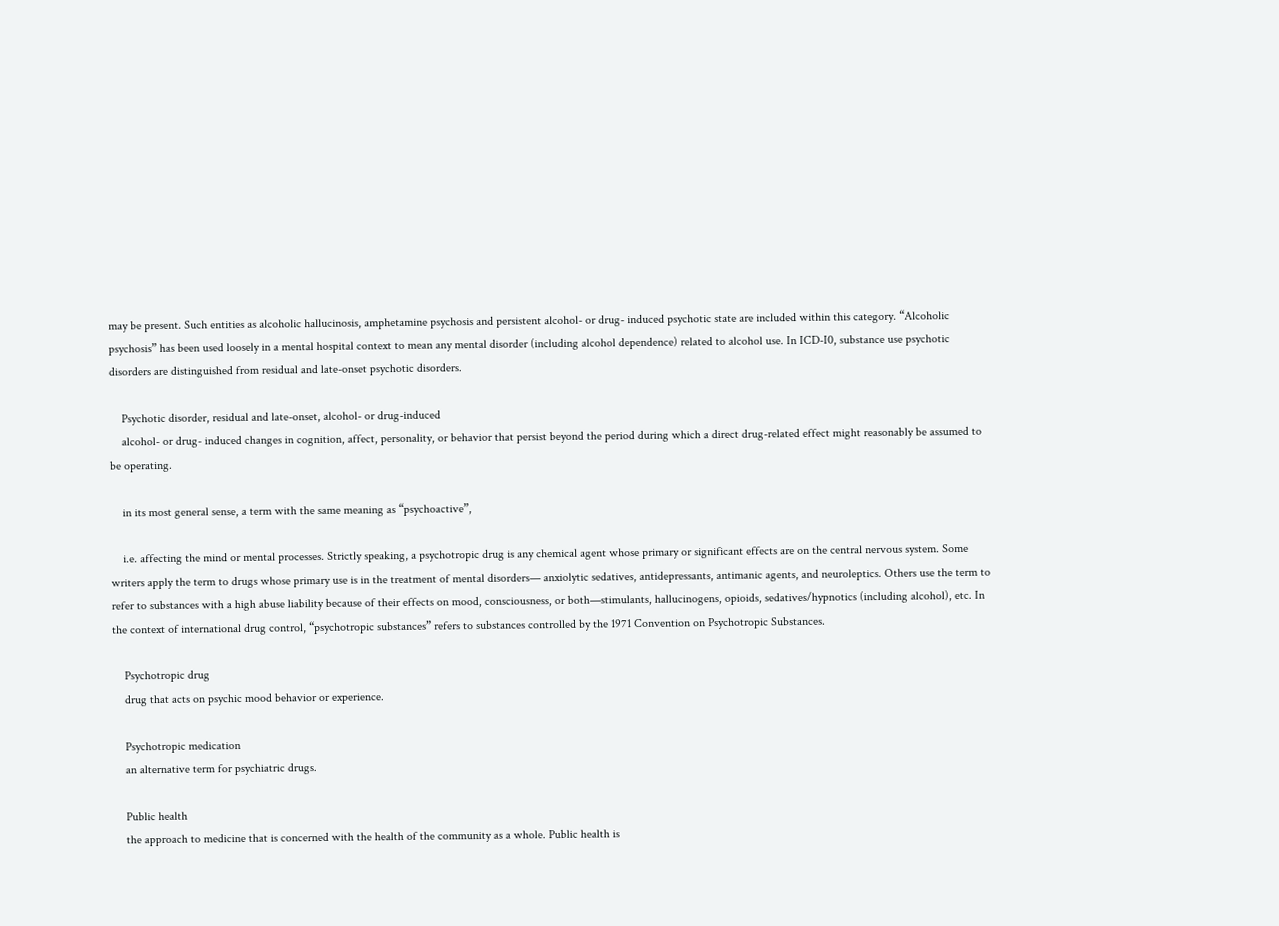may be present. Such entities as alcoholic hallucinosis, amphetamine psychosis and persistent alcohol- or drug- induced psychotic state are included within this category. “Alcoholic psychosis” has been used loosely in a mental hospital context to mean any mental disorder (including alcohol dependence) related to alcohol use. In ICD-I0, substance use psychotic disorders are distinguished from residual and late-onset psychotic disorders.

    Psychotic disorder, residual and late-onset, alcohol- or drug-induced
    alcohol- or drug- induced changes in cognition, affect, personality, or behavior that persist beyond the period during which a direct drug-related effect might reasonably be assumed to be operating.

    in its most general sense, a term with the same meaning as “psychoactive”,

    i.e. affecting the mind or mental processes. Strictly speaking, a psychotropic drug is any chemical agent whose primary or significant effects are on the central nervous system. Some writers apply the term to drugs whose primary use is in the treatment of mental disorders— anxiolytic sedatives, antidepressants, antimanic agents, and neuroleptics. Others use the term to refer to substances with a high abuse liability because of their effects on mood, consciousness, or both—stimulants, hallucinogens, opioids, sedatives/hypnotics (including alcohol), etc. In the context of international drug control, “psychotropic substances” refers to substances controlled by the 1971 Convention on Psychotropic Substances.

    Psychotropic drug
    drug that acts on psychic mood behavior or experience.

    Psychotropic medication
    an alternative term for psychiatric drugs.

    Public health
    the approach to medicine that is concerned with the health of the community as a whole. Public health is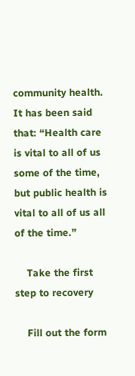community health. It has been said that: “Health care is vital to all of us some of the time, but public health is vital to all of us all of the time.”

    Take the first step to recovery

    Fill out the form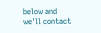below and we'll contact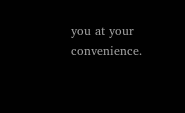you at your convenience.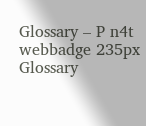Glossary – P n4t webbadge 235px Glossary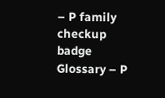– P family checkup badge Glossary – P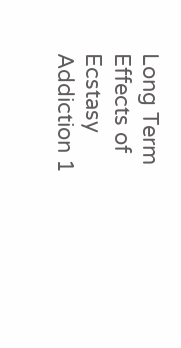Long Term Effects of Ecstasy Addiction 1